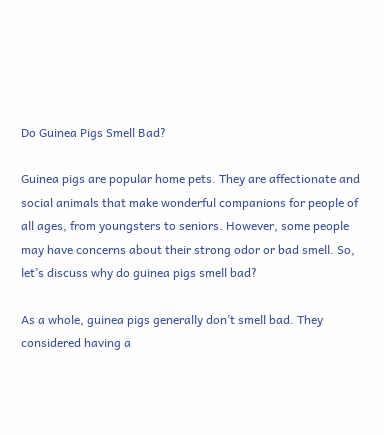Do Guinea Pigs Smell Bad?

Guinea pigs are popular home pets. They are affectionate and social animals that make wonderful companions for people of all ages, from youngsters to seniors. However, some people may have concerns about their strong odor or bad smell. So, let’s discuss why do guinea pigs smell bad?

As a whole, guinea pigs generally don’t smell bad. They considered having a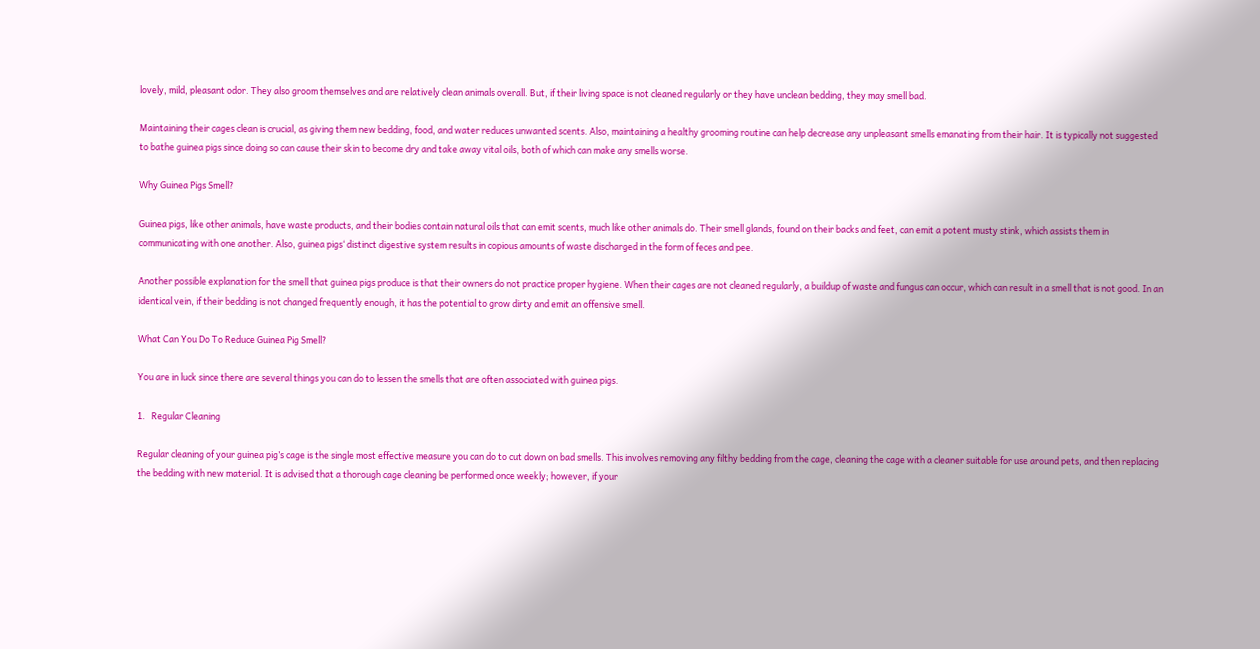lovely, mild, pleasant odor. They also groom themselves and are relatively clean animals overall. But, if their living space is not cleaned regularly or they have unclean bedding, they may smell bad.

Maintaining their cages clean is crucial, as giving them new bedding, food, and water reduces unwanted scents. Also, maintaining a healthy grooming routine can help decrease any unpleasant smells emanating from their hair. It is typically not suggested to bathe guinea pigs since doing so can cause their skin to become dry and take away vital oils, both of which can make any smells worse.

Why Guinea Pigs Smell?

Guinea pigs, like other animals, have waste products, and their bodies contain natural oils that can emit scents, much like other animals do. Their smell glands, found on their backs and feet, can emit a potent musty stink, which assists them in communicating with one another. Also, guinea pigs‘ distinct digestive system results in copious amounts of waste discharged in the form of feces and pee.

Another possible explanation for the smell that guinea pigs produce is that their owners do not practice proper hygiene. When their cages are not cleaned regularly, a buildup of waste and fungus can occur, which can result in a smell that is not good. In an identical vein, if their bedding is not changed frequently enough, it has the potential to grow dirty and emit an offensive smell.

What Can You Do To Reduce Guinea Pig Smell?

You are in luck since there are several things you can do to lessen the smells that are often associated with guinea pigs.

1.   Regular Cleaning

Regular cleaning of your guinea pig’s cage is the single most effective measure you can do to cut down on bad smells. This involves removing any filthy bedding from the cage, cleaning the cage with a cleaner suitable for use around pets, and then replacing the bedding with new material. It is advised that a thorough cage cleaning be performed once weekly; however, if your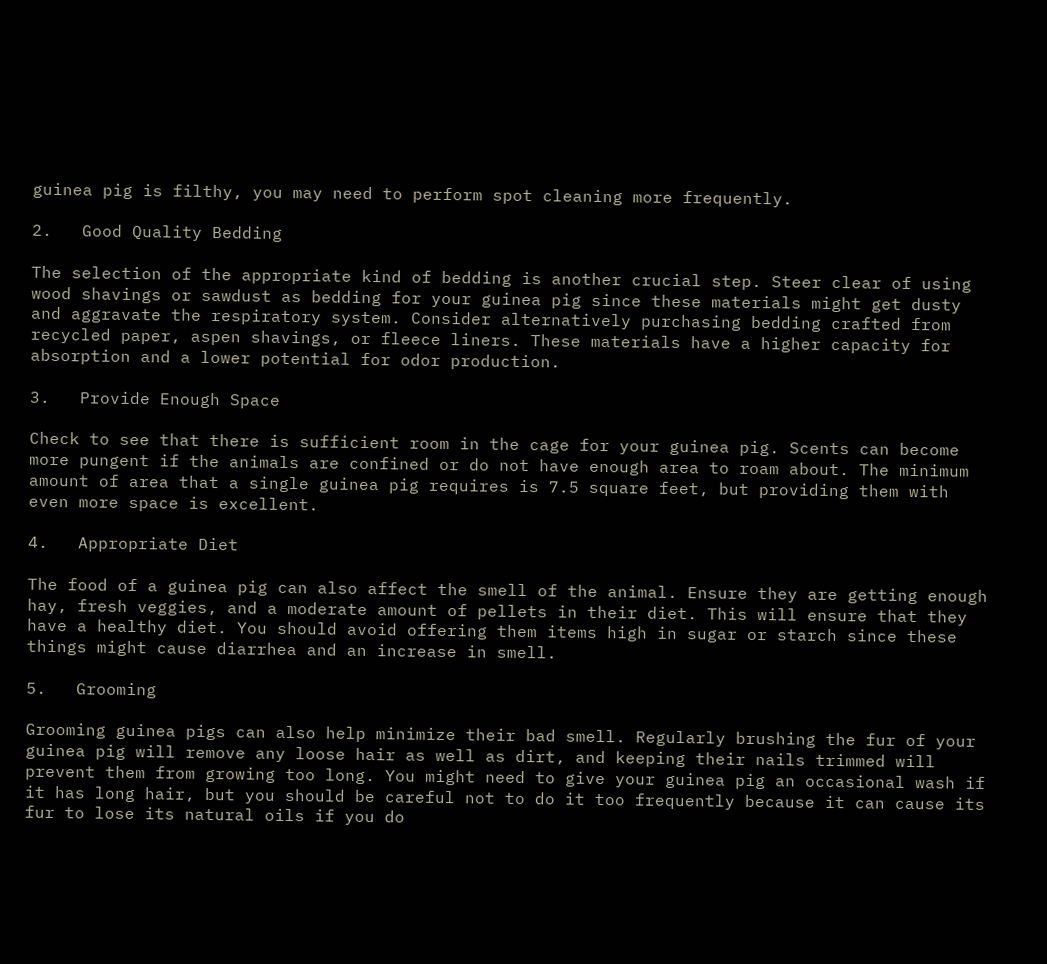guinea pig is filthy, you may need to perform spot cleaning more frequently.

2.   Good Quality Bedding

The selection of the appropriate kind of bedding is another crucial step. Steer clear of using wood shavings or sawdust as bedding for your guinea pig since these materials might get dusty and aggravate the respiratory system. Consider alternatively purchasing bedding crafted from recycled paper, aspen shavings, or fleece liners. These materials have a higher capacity for absorption and a lower potential for odor production.

3.   Provide Enough Space

Check to see that there is sufficient room in the cage for your guinea pig. Scents can become more pungent if the animals are confined or do not have enough area to roam about. The minimum amount of area that a single guinea pig requires is 7.5 square feet, but providing them with even more space is excellent.

4.   Appropriate Diet

The food of a guinea pig can also affect the smell of the animal. Ensure they are getting enough hay, fresh veggies, and a moderate amount of pellets in their diet. This will ensure that they have a healthy diet. You should avoid offering them items high in sugar or starch since these things might cause diarrhea and an increase in smell.

5.   Grooming

Grooming guinea pigs can also help minimize their bad smell. Regularly brushing the fur of your guinea pig will remove any loose hair as well as dirt, and keeping their nails trimmed will prevent them from growing too long. You might need to give your guinea pig an occasional wash if it has long hair, but you should be careful not to do it too frequently because it can cause its fur to lose its natural oils if you do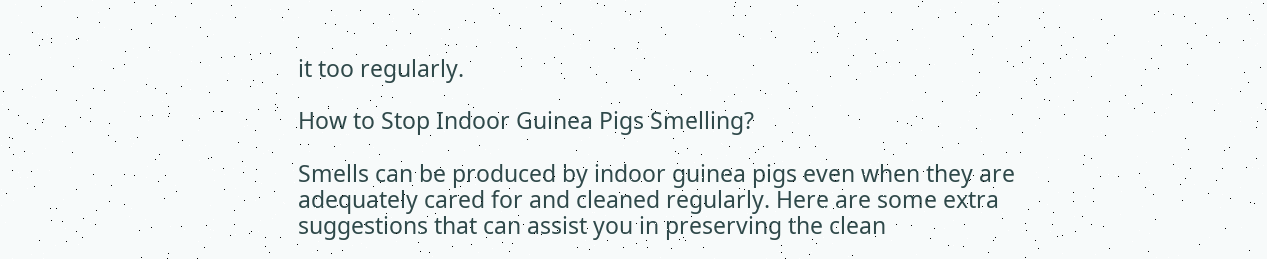it too regularly.

How to Stop Indoor Guinea Pigs Smelling?

Smells can be produced by indoor guinea pigs even when they are adequately cared for and cleaned regularly. Here are some extra suggestions that can assist you in preserving the clean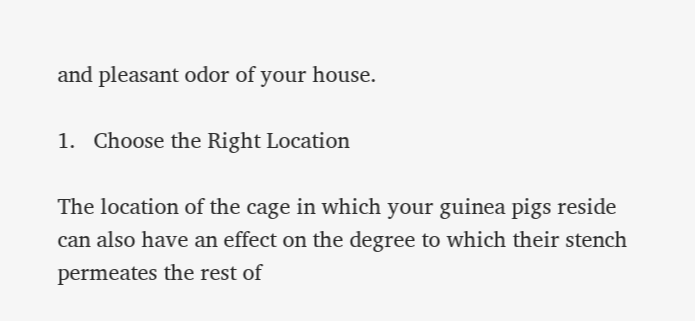and pleasant odor of your house.

1.   Choose the Right Location

The location of the cage in which your guinea pigs reside can also have an effect on the degree to which their stench permeates the rest of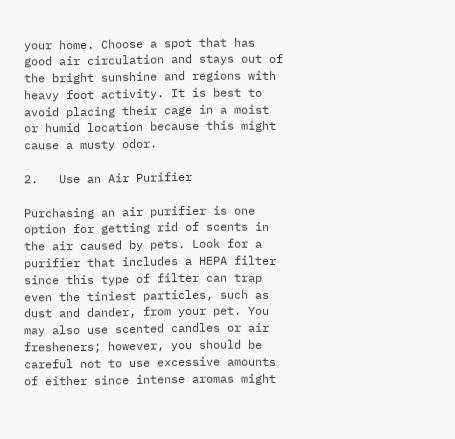your home. Choose a spot that has good air circulation and stays out of the bright sunshine and regions with heavy foot activity. It is best to avoid placing their cage in a moist or humid location because this might cause a musty odor.

2.   Use an Air Purifier

Purchasing an air purifier is one option for getting rid of scents in the air caused by pets. Look for a purifier that includes a HEPA filter since this type of filter can trap even the tiniest particles, such as dust and dander, from your pet. You may also use scented candles or air fresheners; however, you should be careful not to use excessive amounts of either since intense aromas might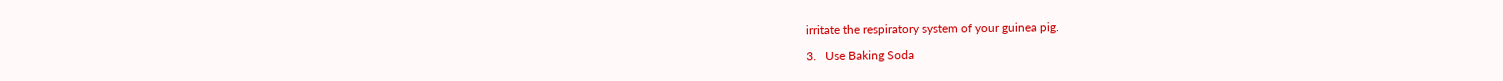irritate the respiratory system of your guinea pig.

3.   Use Baking Soda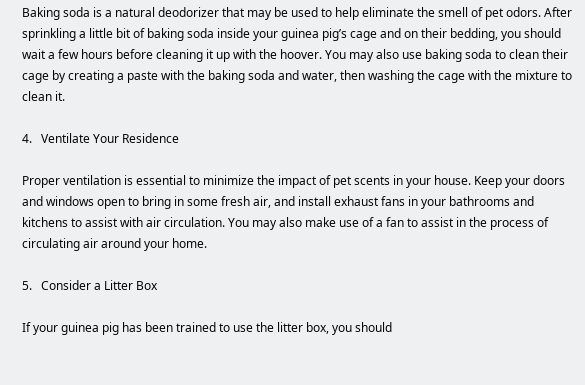Baking soda is a natural deodorizer that may be used to help eliminate the smell of pet odors. After sprinkling a little bit of baking soda inside your guinea pig’s cage and on their bedding, you should wait a few hours before cleaning it up with the hoover. You may also use baking soda to clean their cage by creating a paste with the baking soda and water, then washing the cage with the mixture to clean it.

4.   Ventilate Your Residence

Proper ventilation is essential to minimize the impact of pet scents in your house. Keep your doors and windows open to bring in some fresh air, and install exhaust fans in your bathrooms and kitchens to assist with air circulation. You may also make use of a fan to assist in the process of circulating air around your home.

5.   Consider a Litter Box

If your guinea pig has been trained to use the litter box, you should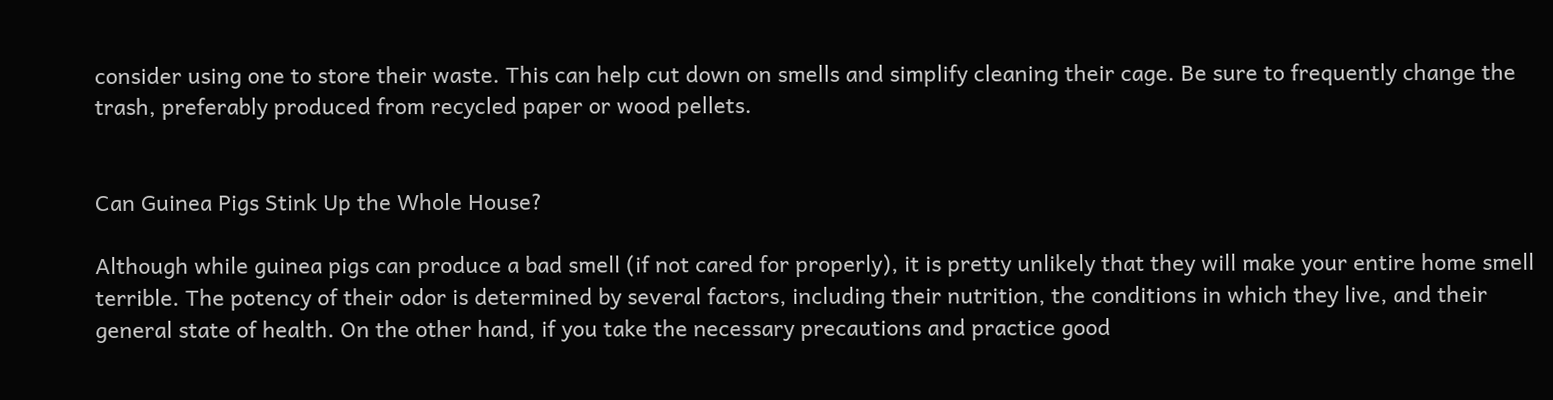consider using one to store their waste. This can help cut down on smells and simplify cleaning their cage. Be sure to frequently change the trash, preferably produced from recycled paper or wood pellets.


Can Guinea Pigs Stink Up the Whole House?

Although while guinea pigs can produce a bad smell (if not cared for properly), it is pretty unlikely that they will make your entire home smell terrible. The potency of their odor is determined by several factors, including their nutrition, the conditions in which they live, and their general state of health. On the other hand, if you take the necessary precautions and practice good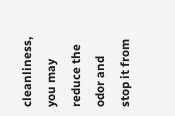cleanliness, you may reduce the odor and stop it from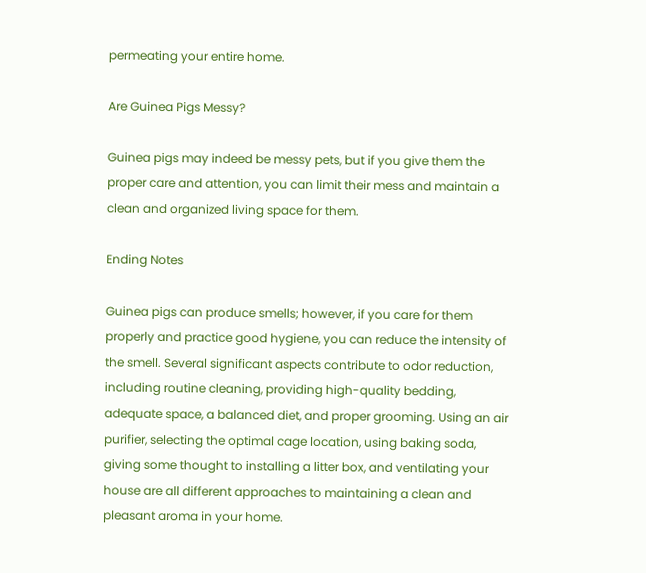permeating your entire home.

Are Guinea Pigs Messy?

Guinea pigs may indeed be messy pets, but if you give them the proper care and attention, you can limit their mess and maintain a clean and organized living space for them.

Ending Notes

Guinea pigs can produce smells; however, if you care for them properly and practice good hygiene, you can reduce the intensity of the smell. Several significant aspects contribute to odor reduction, including routine cleaning, providing high-quality bedding, adequate space, a balanced diet, and proper grooming. Using an air purifier, selecting the optimal cage location, using baking soda, giving some thought to installing a litter box, and ventilating your house are all different approaches to maintaining a clean and pleasant aroma in your home.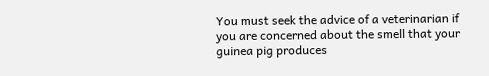You must seek the advice of a veterinarian if you are concerned about the smell that your guinea pig produces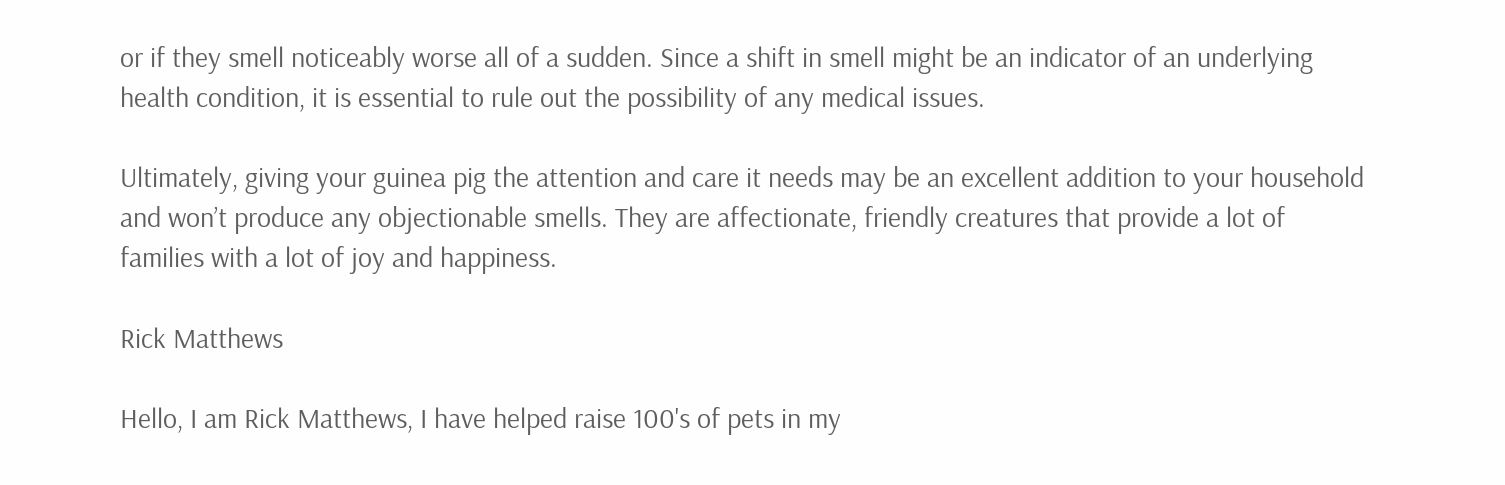or if they smell noticeably worse all of a sudden. Since a shift in smell might be an indicator of an underlying health condition, it is essential to rule out the possibility of any medical issues.

Ultimately, giving your guinea pig the attention and care it needs may be an excellent addition to your household and won’t produce any objectionable smells. They are affectionate, friendly creatures that provide a lot of families with a lot of joy and happiness.

Rick Matthews

Hello, I am Rick Matthews, I have helped raise 100's of pets in my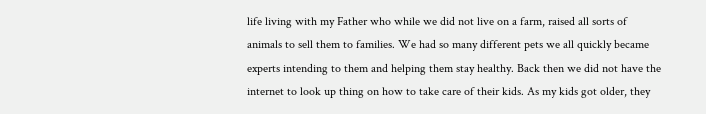life living with my Father who while we did not live on a farm, raised all sorts of animals to sell them to families. We had so many different pets we all quickly became experts intending to them and helping them stay healthy. Back then we did not have the internet to look up thing on how to take care of their kids. As my kids got older, they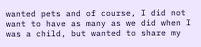wanted pets and of course, I did not want to have as many as we did when I was a child, but wanted to share my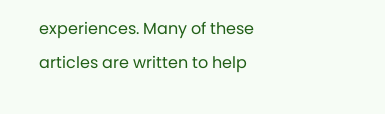experiences. Many of these articles are written to help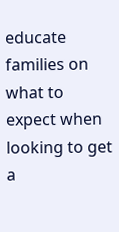educate families on what to expect when looking to get a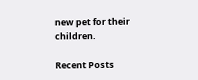new pet for their children.

Recent Posts